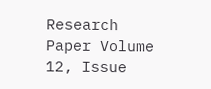Research Paper Volume 12, Issue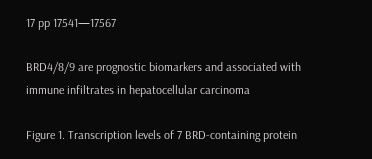17 pp 17541—17567

BRD4/8/9 are prognostic biomarkers and associated with immune infiltrates in hepatocellular carcinoma

Figure 1. Transcription levels of 7 BRD-containing protein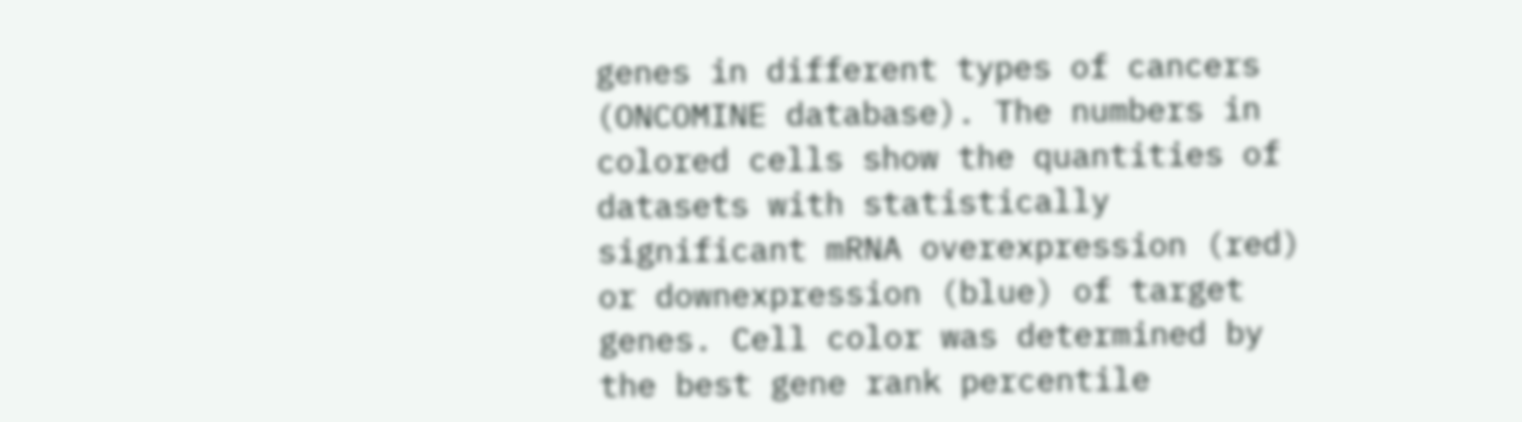genes in different types of cancers (ONCOMINE database). The numbers in colored cells show the quantities of datasets with statistically significant mRNA overexpression (red) or downexpression (blue) of target genes. Cell color was determined by the best gene rank percentile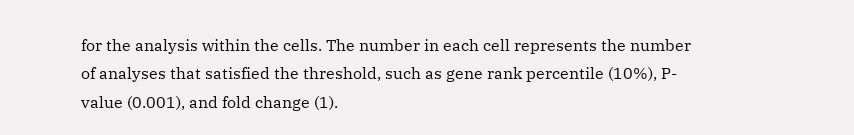for the analysis within the cells. The number in each cell represents the number of analyses that satisfied the threshold, such as gene rank percentile (10%), P-value (0.001), and fold change (1).